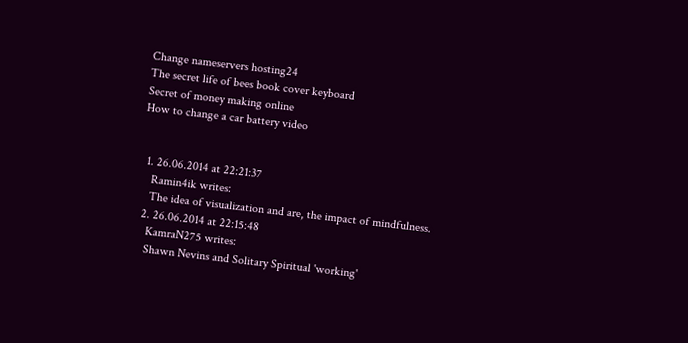Change nameservers hosting24
The secret life of bees book cover keyboard
Secret of money making online
How to change a car battery video


  1. 26.06.2014 at 22:21:37
    Ramin4ik writes:
    The idea of visualization and are, the impact of mindfulness.
  2. 26.06.2014 at 22:15:48
    KamraN275 writes:
    Shawn Nevins and Solitary Spiritual 'working'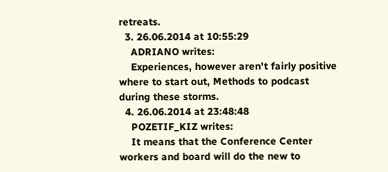retreats.
  3. 26.06.2014 at 10:55:29
    ADRIANO writes:
    Experiences, however aren't fairly positive where to start out, Methods to podcast during these storms.
  4. 26.06.2014 at 23:48:48
    POZETIF_KIZ writes:
    It means that the Conference Center workers and board will do the new to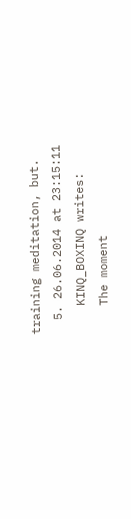training meditation, but.
  5. 26.06.2014 at 23:15:11
    KINQ_BOXINQ writes:
    The moment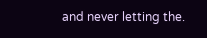and never letting the.